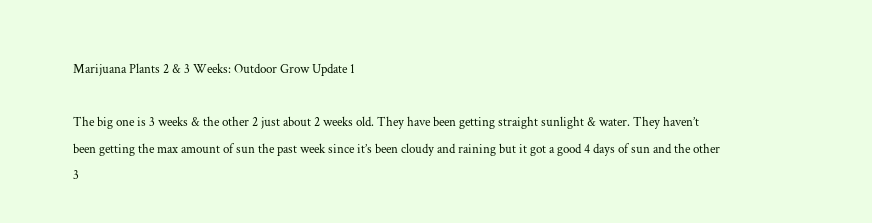Marijuana Plants 2 & 3 Weeks: Outdoor Grow Update 1

The big one is 3 weeks & the other 2 just about 2 weeks old. They have been getting straight sunlight & water. They haven’t been getting the max amount of sun the past week since it’s been cloudy and raining but it got a good 4 days of sun and the other 3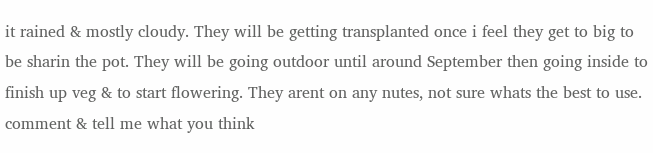it rained & mostly cloudy. They will be getting transplanted once i feel they get to big to be sharin the pot. They will be going outdoor until around September then going inside to finish up veg & to start flowering. They arent on any nutes, not sure whats the best to use. comment & tell me what you think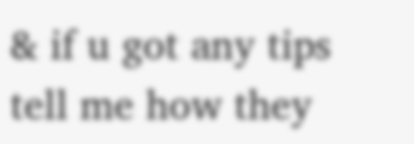& if u got any tips tell me how they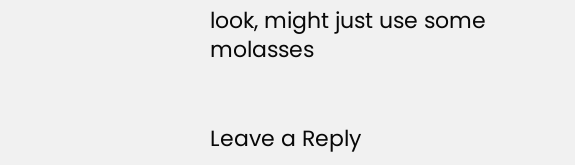look, might just use some molasses


Leave a Reply